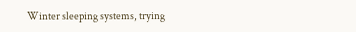Winter sleeping systems, trying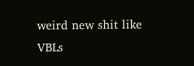weird new shit like VBLs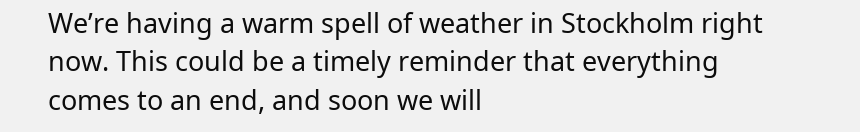We’re having a warm spell of weather in Stockholm right now. This could be a timely reminder that everything comes to an end, and soon we will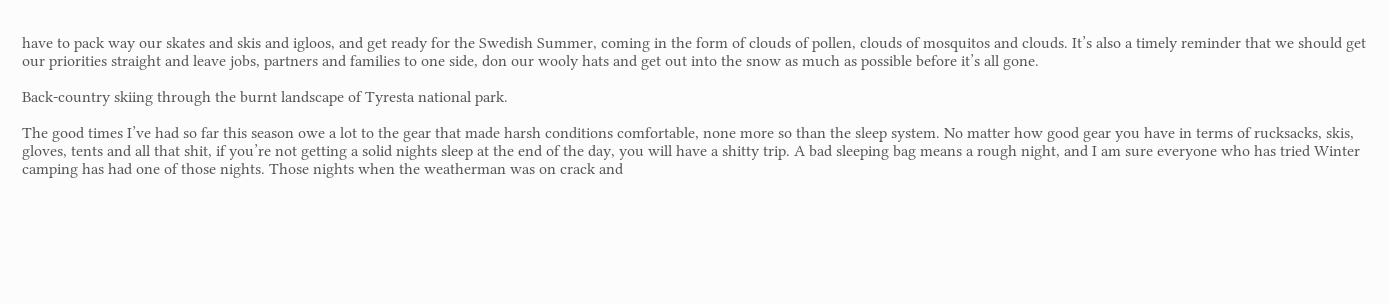have to pack way our skates and skis and igloos, and get ready for the Swedish Summer, coming in the form of clouds of pollen, clouds of mosquitos and clouds. It’s also a timely reminder that we should get our priorities straight and leave jobs, partners and families to one side, don our wooly hats and get out into the snow as much as possible before it’s all gone.

Back-country skiing through the burnt landscape of Tyresta national park.

The good times I’ve had so far this season owe a lot to the gear that made harsh conditions comfortable, none more so than the sleep system. No matter how good gear you have in terms of rucksacks, skis, gloves, tents and all that shit, if you’re not getting a solid nights sleep at the end of the day, you will have a shitty trip. A bad sleeping bag means a rough night, and I am sure everyone who has tried Winter camping has had one of those nights. Those nights when the weatherman was on crack and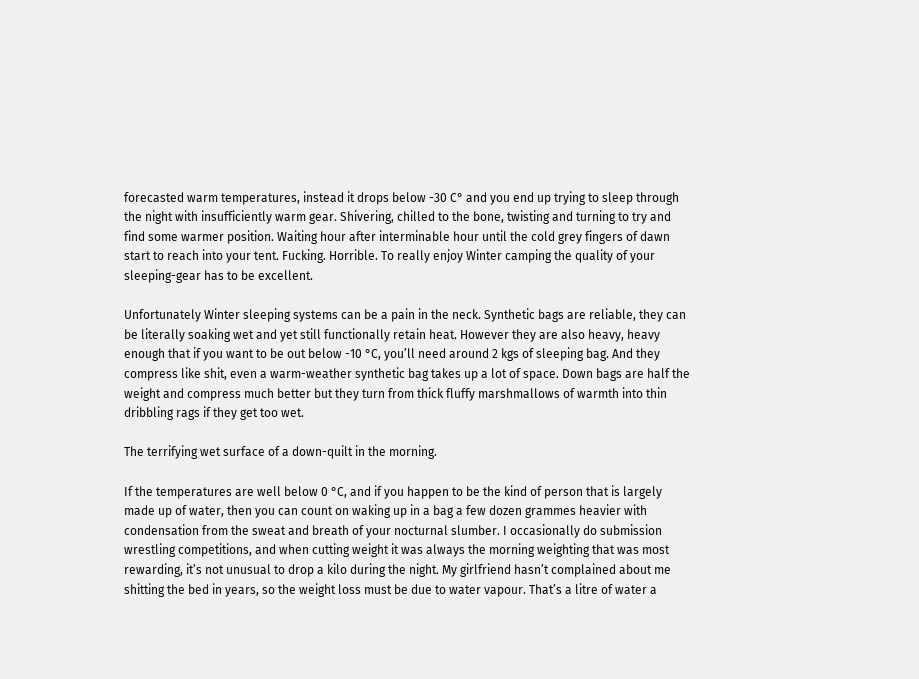forecasted warm temperatures, instead it drops below -30 C° and you end up trying to sleep through the night with insufficiently warm gear. Shivering, chilled to the bone, twisting and turning to try and find some warmer position. Waiting hour after interminable hour until the cold grey fingers of dawn start to reach into your tent. Fucking. Horrible. To really enjoy Winter camping the quality of your sleeping-gear has to be excellent.

Unfortunately Winter sleeping systems can be a pain in the neck. Synthetic bags are reliable, they can be literally soaking wet and yet still functionally retain heat. However they are also heavy, heavy enough that if you want to be out below -10 °C, you’ll need around 2 kgs of sleeping bag. And they compress like shit, even a warm-weather synthetic bag takes up a lot of space. Down bags are half the weight and compress much better but they turn from thick fluffy marshmallows of warmth into thin dribbling rags if they get too wet.

The terrifying wet surface of a down-quilt in the morning.

If the temperatures are well below 0 °C, and if you happen to be the kind of person that is largely made up of water, then you can count on waking up in a bag a few dozen grammes heavier with condensation from the sweat and breath of your nocturnal slumber. I occasionally do submission wrestling competitions, and when cutting weight it was always the morning weighting that was most rewarding, it’s not unusual to drop a kilo during the night. My girlfriend hasn’t complained about me shitting the bed in years, so the weight loss must be due to water vapour. That’s a litre of water a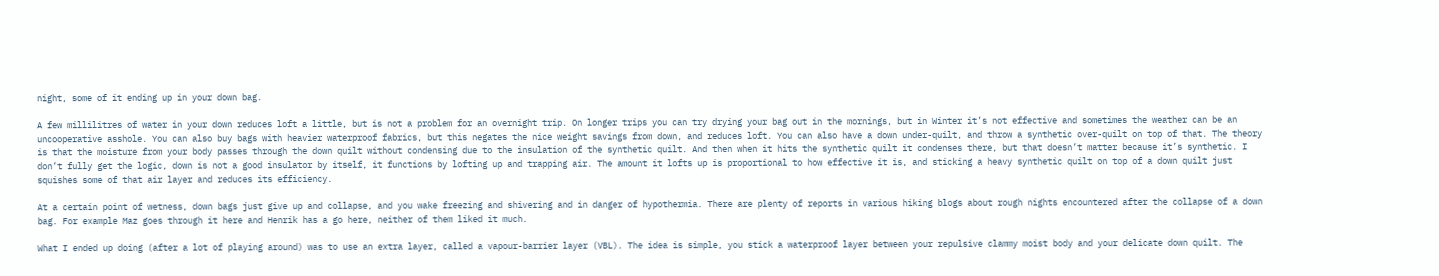night, some of it ending up in your down bag.

A few millilitres of water in your down reduces loft a little, but is not a problem for an overnight trip. On longer trips you can try drying your bag out in the mornings, but in Winter it’s not effective and sometimes the weather can be an uncooperative asshole. You can also buy bags with heavier waterproof fabrics, but this negates the nice weight savings from down, and reduces loft. You can also have a down under-quilt, and throw a synthetic over-quilt on top of that. The theory is that the moisture from your body passes through the down quilt without condensing due to the insulation of the synthetic quilt. And then when it hits the synthetic quilt it condenses there, but that doesn’t matter because it’s synthetic. I don’t fully get the logic, down is not a good insulator by itself, it functions by lofting up and trapping air. The amount it lofts up is proportional to how effective it is, and sticking a heavy synthetic quilt on top of a down quilt just squishes some of that air layer and reduces its efficiency.

At a certain point of wetness, down bags just give up and collapse, and you wake freezing and shivering and in danger of hypothermia. There are plenty of reports in various hiking blogs about rough nights encountered after the collapse of a down bag. For example Maz goes through it here and Henrik has a go here, neither of them liked it much.

What I ended up doing (after a lot of playing around) was to use an extra layer, called a vapour-barrier layer (VBL). The idea is simple, you stick a waterproof layer between your repulsive clammy moist body and your delicate down quilt. The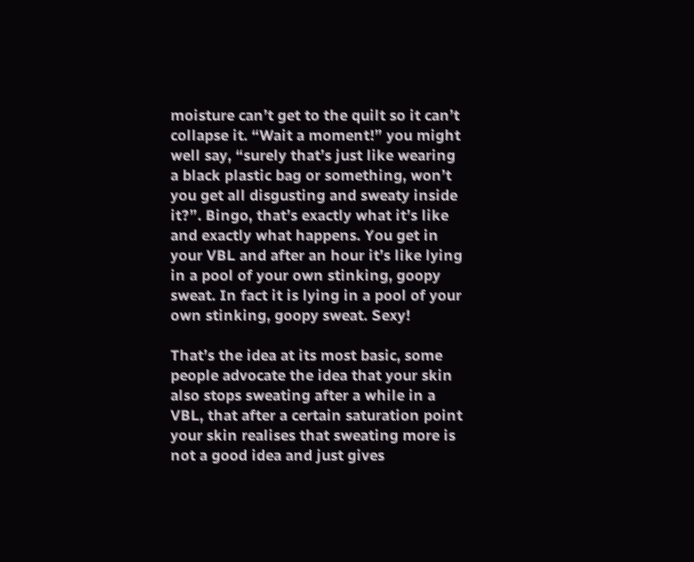moisture can’t get to the quilt so it can’t collapse it. “Wait a moment!” you might well say, “surely that’s just like wearing a black plastic bag or something, won’t you get all disgusting and sweaty inside it?”. Bingo, that’s exactly what it’s like and exactly what happens. You get in your VBL and after an hour it’s like lying in a pool of your own stinking, goopy sweat. In fact it is lying in a pool of your own stinking, goopy sweat. Sexy!

That’s the idea at its most basic, some people advocate the idea that your skin also stops sweating after a while in a VBL, that after a certain saturation point your skin realises that sweating more is not a good idea and just gives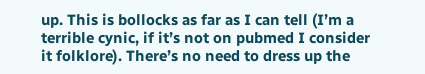up. This is bollocks as far as I can tell (I’m a terrible cynic, if it’s not on pubmed I consider it folklore). There’s no need to dress up the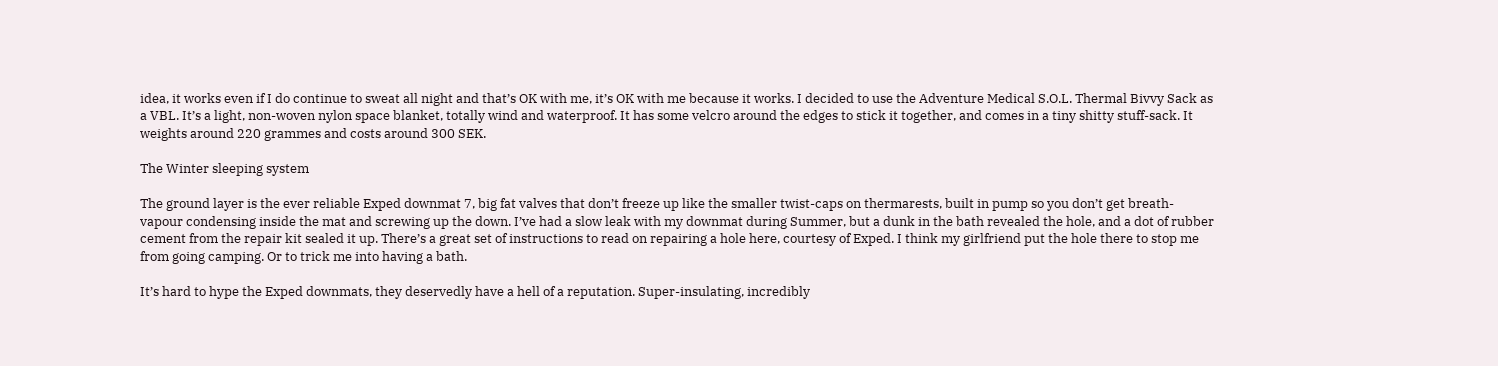idea, it works even if I do continue to sweat all night and that’s OK with me, it’s OK with me because it works. I decided to use the Adventure Medical S.O.L. Thermal Bivvy Sack as a VBL. It’s a light, non-woven nylon space blanket, totally wind and waterproof. It has some velcro around the edges to stick it together, and comes in a tiny shitty stuff-sack. It weights around 220 grammes and costs around 300 SEK.

The Winter sleeping system

The ground layer is the ever reliable Exped downmat 7, big fat valves that don’t freeze up like the smaller twist-caps on thermarests, built in pump so you don’t get breath-vapour condensing inside the mat and screwing up the down. I’ve had a slow leak with my downmat during Summer, but a dunk in the bath revealed the hole, and a dot of rubber cement from the repair kit sealed it up. There’s a great set of instructions to read on repairing a hole here, courtesy of Exped. I think my girlfriend put the hole there to stop me from going camping. Or to trick me into having a bath.

It’s hard to hype the Exped downmats, they deservedly have a hell of a reputation. Super-insulating, incredibly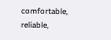comfortable, reliable,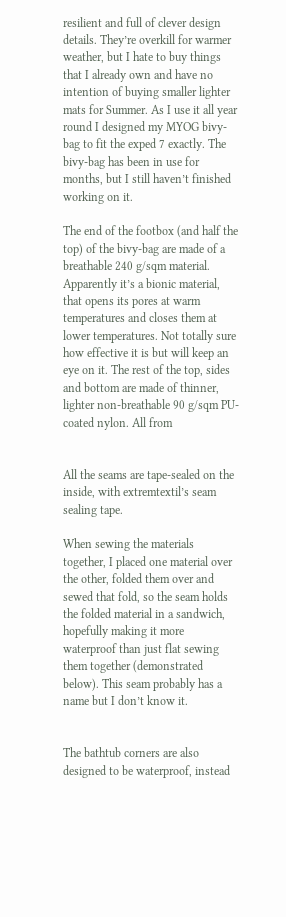resilient and full of clever design details. They’re overkill for warmer weather, but I hate to buy things that I already own and have no intention of buying smaller lighter mats for Summer. As I use it all year round I designed my MYOG bivy-bag to fit the exped 7 exactly. The bivy-bag has been in use for months, but I still haven’t finished working on it.

The end of the footbox (and half the top) of the bivy-bag are made of a breathable 240 g/sqm material. Apparently it’s a bionic material, that opens its pores at warm temperatures and closes them at lower temperatures. Not totally sure how effective it is but will keep an eye on it. The rest of the top, sides and bottom are made of thinner, lighter non-breathable 90 g/sqm PU-coated nylon. All from


All the seams are tape-sealed on the inside, with extremtextil’s seam sealing tape.

When sewing the materials together, I placed one material over the other, folded them over and sewed that fold, so the seam holds the folded material in a sandwich, hopefully making it more waterproof than just flat sewing them together (demonstrated below). This seam probably has a name but I don’t know it.


The bathtub corners are also designed to be waterproof, instead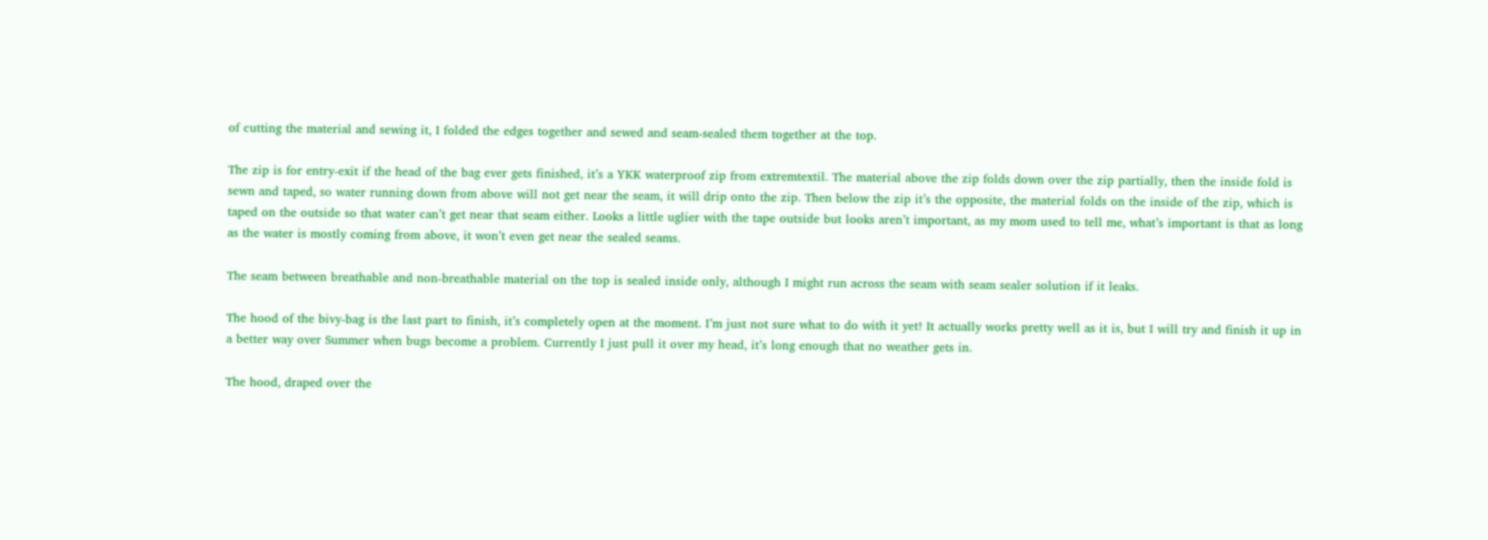of cutting the material and sewing it, I folded the edges together and sewed and seam-sealed them together at the top.

The zip is for entry-exit if the head of the bag ever gets finished, it’s a YKK waterproof zip from extremtextil. The material above the zip folds down over the zip partially, then the inside fold is sewn and taped, so water running down from above will not get near the seam, it will drip onto the zip. Then below the zip it’s the opposite, the material folds on the inside of the zip, which is taped on the outside so that water can’t get near that seam either. Looks a little uglier with the tape outside but looks aren’t important, as my mom used to tell me, what’s important is that as long as the water is mostly coming from above, it won’t even get near the sealed seams.

The seam between breathable and non-breathable material on the top is sealed inside only, although I might run across the seam with seam sealer solution if it leaks.

The hood of the bivy-bag is the last part to finish, it’s completely open at the moment. I’m just not sure what to do with it yet! It actually works pretty well as it is, but I will try and finish it up in a better way over Summer when bugs become a problem. Currently I just pull it over my head, it’s long enough that no weather gets in.

The hood, draped over the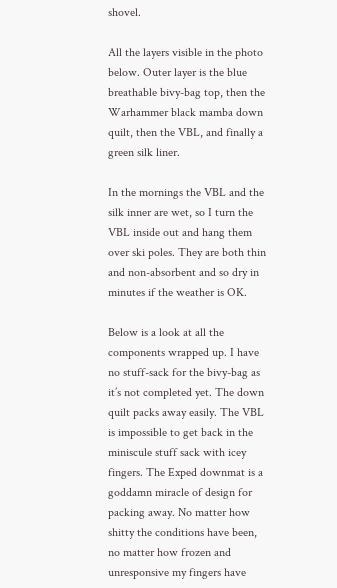shovel.

All the layers visible in the photo below. Outer layer is the blue breathable bivy-bag top, then the Warhammer black mamba down quilt, then the VBL, and finally a green silk liner.

In the mornings the VBL and the silk inner are wet, so I turn the VBL inside out and hang them over ski poles. They are both thin and non-absorbent and so dry in minutes if the weather is OK.

Below is a look at all the components wrapped up. I have no stuff-sack for the bivy-bag as it’s not completed yet. The down quilt packs away easily. The VBL is impossible to get back in the miniscule stuff sack with icey fingers. The Exped downmat is a goddamn miracle of design for packing away. No matter how shitty the conditions have been, no matter how frozen and unresponsive my fingers have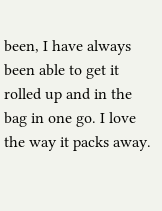been, I have always been able to get it rolled up and in the bag in one go. I love the way it packs away.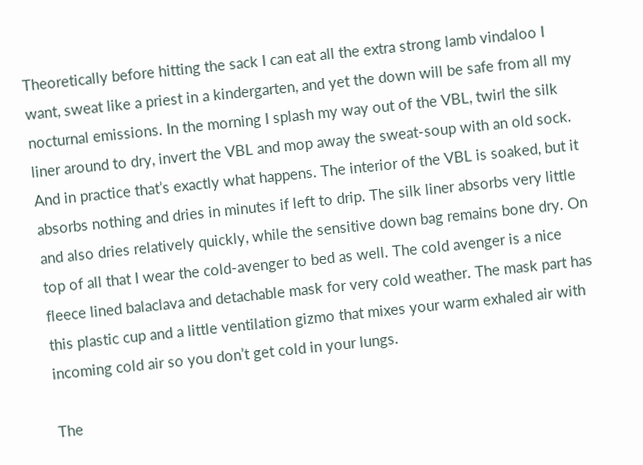Theoretically before hitting the sack I can eat all the extra strong lamb vindaloo I want, sweat like a priest in a kindergarten, and yet the down will be safe from all my nocturnal emissions. In the morning I splash my way out of the VBL, twirl the silk liner around to dry, invert the VBL and mop away the sweat-soup with an old sock. And in practice that’s exactly what happens. The interior of the VBL is soaked, but it absorbs nothing and dries in minutes if left to drip. The silk liner absorbs very little and also dries relatively quickly, while the sensitive down bag remains bone dry. On top of all that I wear the cold-avenger to bed as well. The cold avenger is a nice fleece lined balaclava and detachable mask for very cold weather. The mask part has this plastic cup and a little ventilation gizmo that mixes your warm exhaled air with incoming cold air so you don’t get cold in your lungs.

The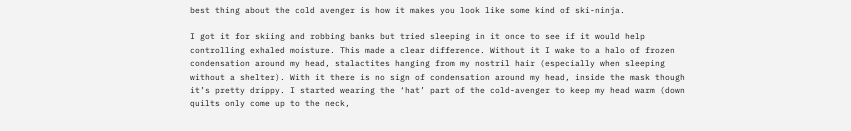best thing about the cold avenger is how it makes you look like some kind of ski-ninja.

I got it for skiing and robbing banks but tried sleeping in it once to see if it would help controlling exhaled moisture. This made a clear difference. Without it I wake to a halo of frozen condensation around my head, stalactites hanging from my nostril hair (especially when sleeping without a shelter). With it there is no sign of condensation around my head, inside the mask though it’s pretty drippy. I started wearing the ‘hat’ part of the cold-avenger to keep my head warm (down quilts only come up to the neck,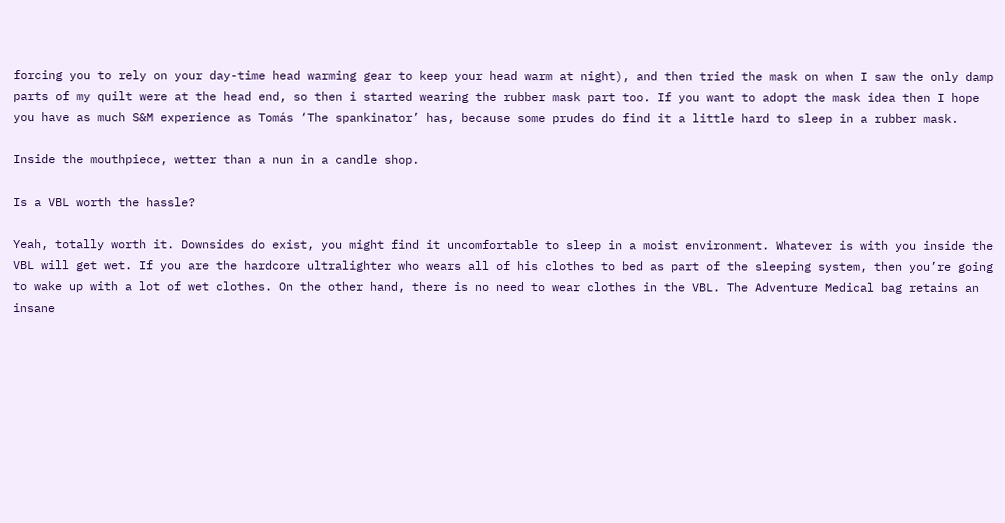forcing you to rely on your day-time head warming gear to keep your head warm at night), and then tried the mask on when I saw the only damp parts of my quilt were at the head end, so then i started wearing the rubber mask part too. If you want to adopt the mask idea then I hope you have as much S&M experience as Tomás ‘The spankinator’ has, because some prudes do find it a little hard to sleep in a rubber mask.

Inside the mouthpiece, wetter than a nun in a candle shop.

Is a VBL worth the hassle?

Yeah, totally worth it. Downsides do exist, you might find it uncomfortable to sleep in a moist environment. Whatever is with you inside the VBL will get wet. If you are the hardcore ultralighter who wears all of his clothes to bed as part of the sleeping system, then you’re going to wake up with a lot of wet clothes. On the other hand, there is no need to wear clothes in the VBL. The Adventure Medical bag retains an insane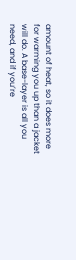amount of heat, so it does more for warming you up than a jacket will do. A base-layer is all you need, and if you’re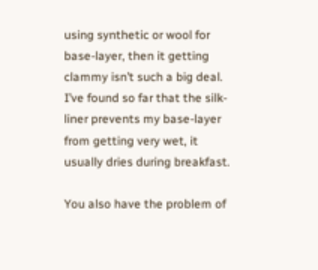using synthetic or wool for base-layer, then it getting clammy isn’t such a big deal. I’ve found so far that the silk-liner prevents my base-layer from getting very wet, it usually dries during breakfast.

You also have the problem of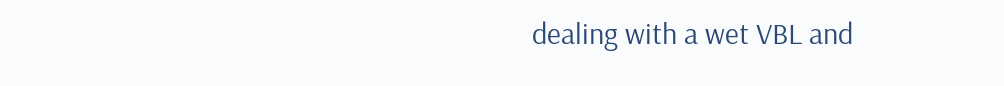dealing with a wet VBL and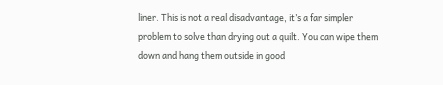liner. This is not a real disadvantage, it’s a far simpler problem to solve than drying out a quilt. You can wipe them down and hang them outside in good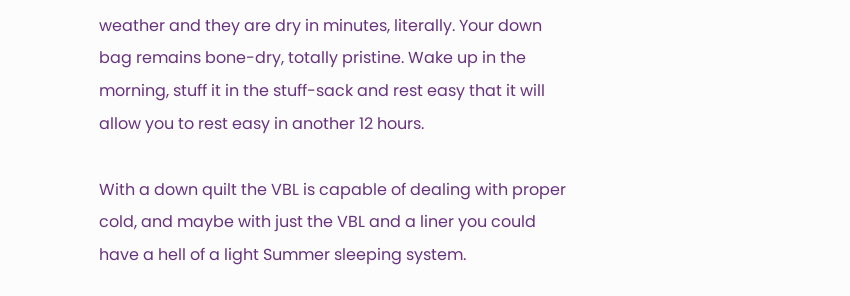weather and they are dry in minutes, literally. Your down bag remains bone-dry, totally pristine. Wake up in the morning, stuff it in the stuff-sack and rest easy that it will allow you to rest easy in another 12 hours.

With a down quilt the VBL is capable of dealing with proper cold, and maybe with just the VBL and a liner you could have a hell of a light Summer sleeping system.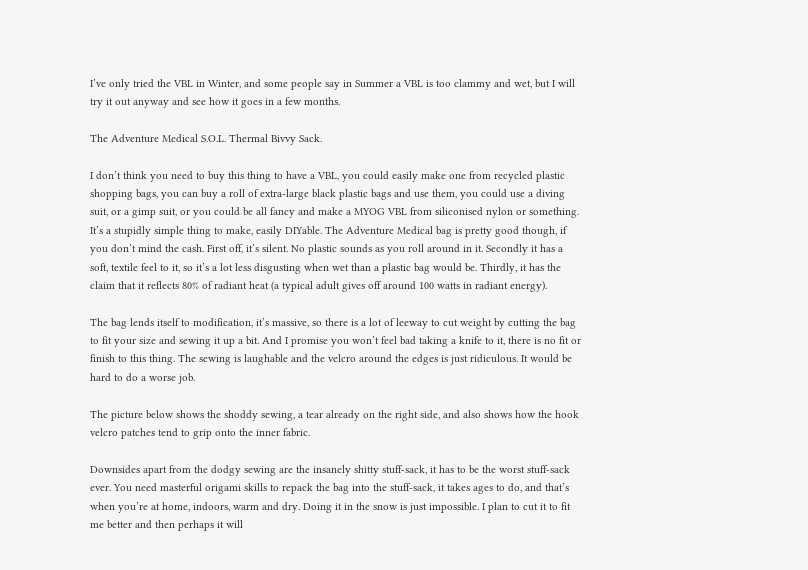I’ve only tried the VBL in Winter, and some people say in Summer a VBL is too clammy and wet, but I will try it out anyway and see how it goes in a few months.

The Adventure Medical S.O.L. Thermal Bivvy Sack.

I don’t think you need to buy this thing to have a VBL, you could easily make one from recycled plastic shopping bags, you can buy a roll of extra-large black plastic bags and use them, you could use a diving suit, or a gimp suit, or you could be all fancy and make a MYOG VBL from siliconised nylon or something. It’s a stupidly simple thing to make, easily DIYable. The Adventure Medical bag is pretty good though, if you don’t mind the cash. First off, it’s silent. No plastic sounds as you roll around in it. Secondly it has a soft, textile feel to it, so it’s a lot less disgusting when wet than a plastic bag would be. Thirdly, it has the claim that it reflects 80% of radiant heat (a typical adult gives off around 100 watts in radiant energy).

The bag lends itself to modification, it’s massive, so there is a lot of leeway to cut weight by cutting the bag to fit your size and sewing it up a bit. And I promise you won’t feel bad taking a knife to it, there is no fit or finish to this thing. The sewing is laughable and the velcro around the edges is just ridiculous. It would be hard to do a worse job.

The picture below shows the shoddy sewing, a tear already on the right side, and also shows how the hook velcro patches tend to grip onto the inner fabric.

Downsides apart from the dodgy sewing are the insanely shitty stuff-sack, it has to be the worst stuff-sack ever. You need masterful origami skills to repack the bag into the stuff-sack, it takes ages to do, and that’s when you’re at home, indoors, warm and dry. Doing it in the snow is just impossible. I plan to cut it to fit me better and then perhaps it will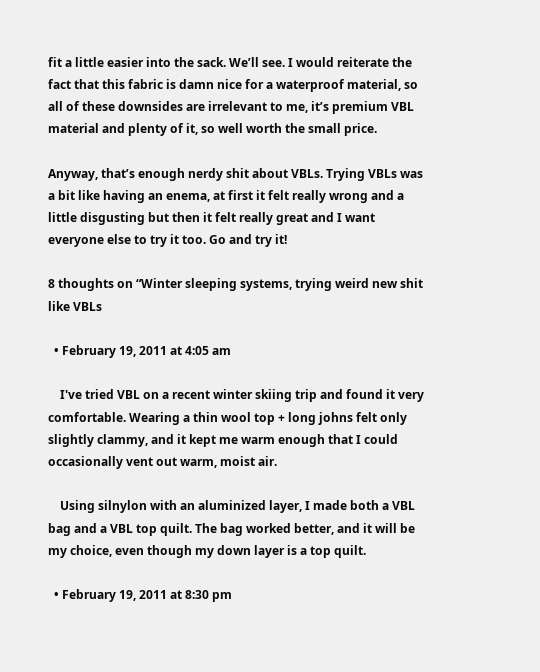fit a little easier into the sack. We’ll see. I would reiterate the fact that this fabric is damn nice for a waterproof material, so all of these downsides are irrelevant to me, it’s premium VBL material and plenty of it, so well worth the small price.

Anyway, that’s enough nerdy shit about VBLs. Trying VBLs was a bit like having an enema, at first it felt really wrong and a little disgusting but then it felt really great and I want everyone else to try it too. Go and try it!

8 thoughts on “Winter sleeping systems, trying weird new shit like VBLs

  • February 19, 2011 at 4:05 am

    I've tried VBL on a recent winter skiing trip and found it very comfortable. Wearing a thin wool top + long johns felt only slightly clammy, and it kept me warm enough that I could occasionally vent out warm, moist air.

    Using silnylon with an aluminized layer, I made both a VBL bag and a VBL top quilt. The bag worked better, and it will be my choice, even though my down layer is a top quilt.

  • February 19, 2011 at 8:30 pm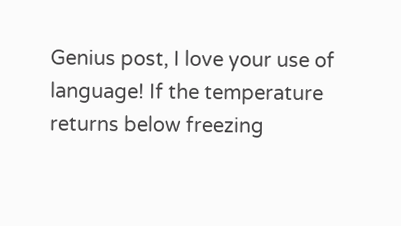Genius post, I love your use of language! If the temperature returns below freezing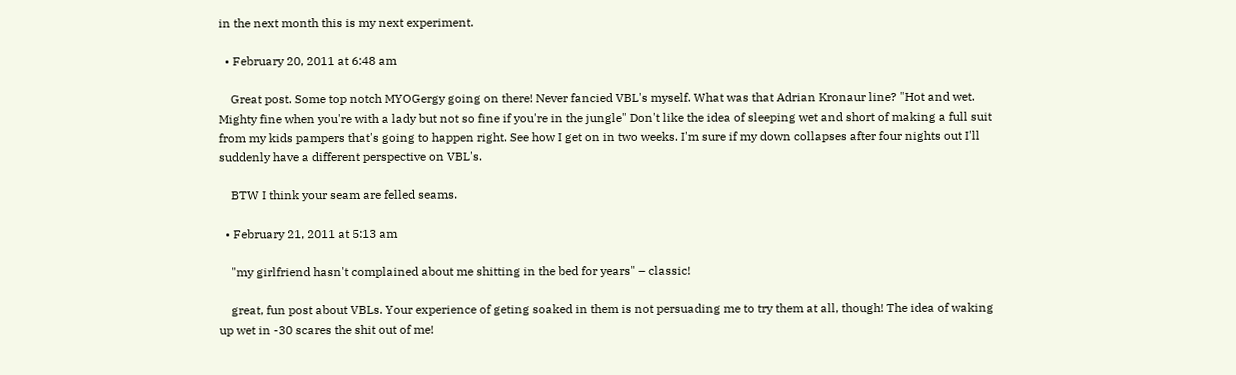in the next month this is my next experiment.

  • February 20, 2011 at 6:48 am

    Great post. Some top notch MYOGergy going on there! Never fancied VBL's myself. What was that Adrian Kronaur line? "Hot and wet. Mighty fine when you're with a lady but not so fine if you're in the jungle" Don't like the idea of sleeping wet and short of making a full suit from my kids pampers that's going to happen right. See how I get on in two weeks. I'm sure if my down collapses after four nights out I'll suddenly have a different perspective on VBL's.

    BTW I think your seam are felled seams.

  • February 21, 2011 at 5:13 am

    "my girlfriend hasn't complained about me shitting in the bed for years" – classic!

    great, fun post about VBLs. Your experience of geting soaked in them is not persuading me to try them at all, though! The idea of waking up wet in -30 scares the shit out of me!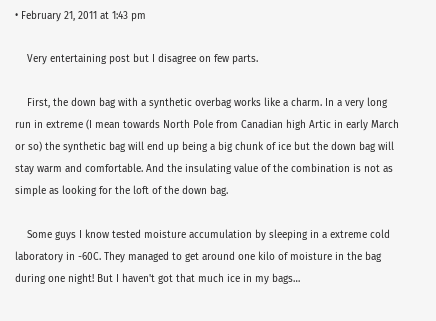• February 21, 2011 at 1:43 pm

    Very entertaining post but I disagree on few parts.

    First, the down bag with a synthetic overbag works like a charm. In a very long run in extreme (I mean towards North Pole from Canadian high Artic in early March or so) the synthetic bag will end up being a big chunk of ice but the down bag will stay warm and comfortable. And the insulating value of the combination is not as simple as looking for the loft of the down bag.

    Some guys I know tested moisture accumulation by sleeping in a extreme cold laboratory in -60C. They managed to get around one kilo of moisture in the bag during one night! But I haven't got that much ice in my bags…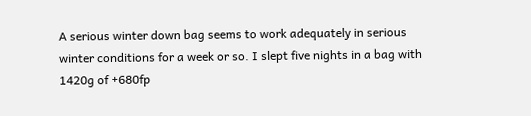A serious winter down bag seems to work adequately in serious winter conditions for a week or so. I slept five nights in a bag with 1420g of +680fp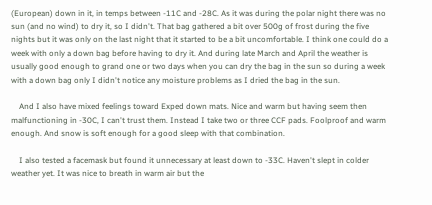(European) down in it, in temps between -11C and -28C. As it was during the polar night there was no sun (and no wind) to dry it, so I didn't. That bag gathered a bit over 500g of frost during the five nights but it was only on the last night that it started to be a bit uncomfortable. I think one could do a week with only a down bag before having to dry it. And during late March and April the weather is usually good enough to grand one or two days when you can dry the bag in the sun so during a week with a down bag only I didn't notice any moisture problems as I dried the bag in the sun.

    And I also have mixed feelings toward Exped down mats. Nice and warm but having seem then malfunctioning in -30C, I can't trust them. Instead I take two or three CCF pads. Foolproof and warm enough. And snow is soft enough for a good sleep with that combination.

    I also tested a facemask but found it unnecessary at least down to -33C. Haven't slept in colder weather yet. It was nice to breath in warm air but the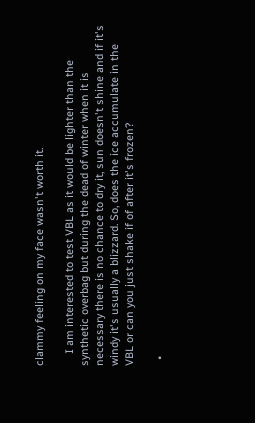clammy feeling on my face wasn't worth it.

    I am interested to test VBL as it would be lighter than the synthetic overbag but during the dead of winter when it is necessary there is no chance to dry it, sun doesn't shine and if it's windy it's usually a blizzard. So, does the ice accumulate in the VBL or can you just shake if of after it's frozen?

  •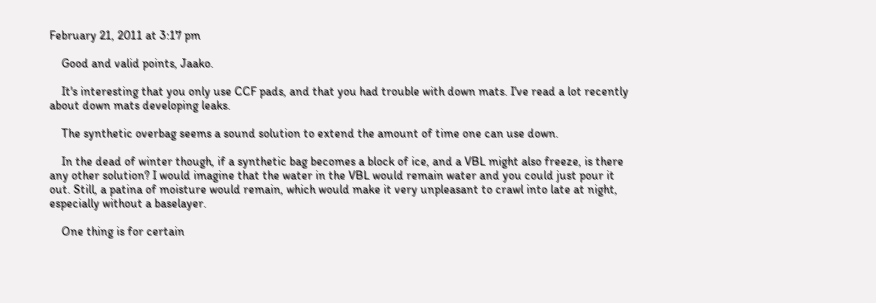February 21, 2011 at 3:17 pm

    Good and valid points, Jaako.

    It's interesting that you only use CCF pads, and that you had trouble with down mats. I've read a lot recently about down mats developing leaks.

    The synthetic overbag seems a sound solution to extend the amount of time one can use down.

    In the dead of winter though, if a synthetic bag becomes a block of ice, and a VBL might also freeze, is there any other solution? I would imagine that the water in the VBL would remain water and you could just pour it out. Still, a patina of moisture would remain, which would make it very unpleasant to crawl into late at night, especially without a baselayer.

    One thing is for certain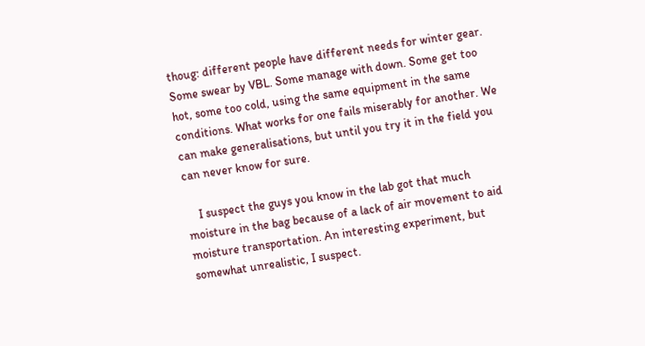thoug: different people have different needs for winter gear. Some swear by VBL. Some manage with down. Some get too hot, some too cold, using the same equipment in the same conditions. What works for one fails miserably for another. We can make generalisations, but until you try it in the field you can never know for sure.

    I suspect the guys you know in the lab got that much moisture in the bag because of a lack of air movement to aid moisture transportation. An interesting experiment, but somewhat unrealistic, I suspect.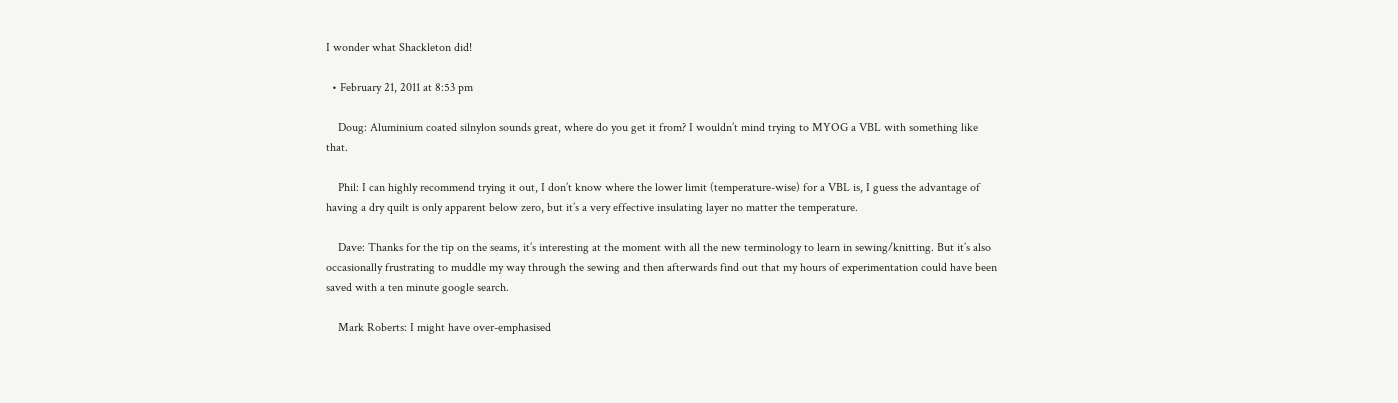I wonder what Shackleton did!

  • February 21, 2011 at 8:53 pm

    Doug: Aluminium coated silnylon sounds great, where do you get it from? I wouldn’t mind trying to MYOG a VBL with something like that.

    Phil: I can highly recommend trying it out, I don’t know where the lower limit (temperature-wise) for a VBL is, I guess the advantage of having a dry quilt is only apparent below zero, but it’s a very effective insulating layer no matter the temperature.

    Dave: Thanks for the tip on the seams, it’s interesting at the moment with all the new terminology to learn in sewing/knitting. But it’s also occasionally frustrating to muddle my way through the sewing and then afterwards find out that my hours of experimentation could have been saved with a ten minute google search.

    Mark Roberts: I might have over-emphasised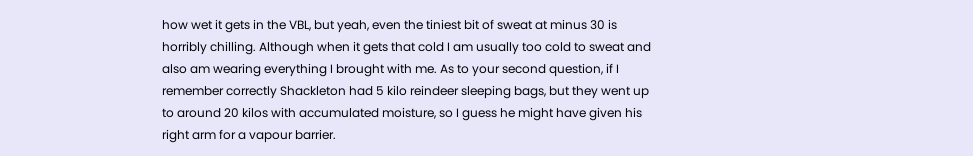how wet it gets in the VBL, but yeah, even the tiniest bit of sweat at minus 30 is horribly chilling. Although when it gets that cold I am usually too cold to sweat and also am wearing everything I brought with me. As to your second question, if I remember correctly Shackleton had 5 kilo reindeer sleeping bags, but they went up to around 20 kilos with accumulated moisture, so I guess he might have given his right arm for a vapour barrier.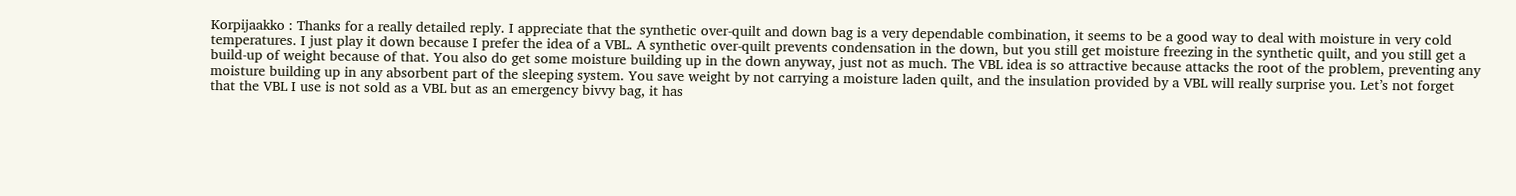Korpijaakko : Thanks for a really detailed reply. I appreciate that the synthetic over-quilt and down bag is a very dependable combination, it seems to be a good way to deal with moisture in very cold temperatures. I just play it down because I prefer the idea of a VBL. A synthetic over-quilt prevents condensation in the down, but you still get moisture freezing in the synthetic quilt, and you still get a build-up of weight because of that. You also do get some moisture building up in the down anyway, just not as much. The VBL idea is so attractive because attacks the root of the problem, preventing any moisture building up in any absorbent part of the sleeping system. You save weight by not carrying a moisture laden quilt, and the insulation provided by a VBL will really surprise you. Let’s not forget that the VBL I use is not sold as a VBL but as an emergency bivvy bag, it has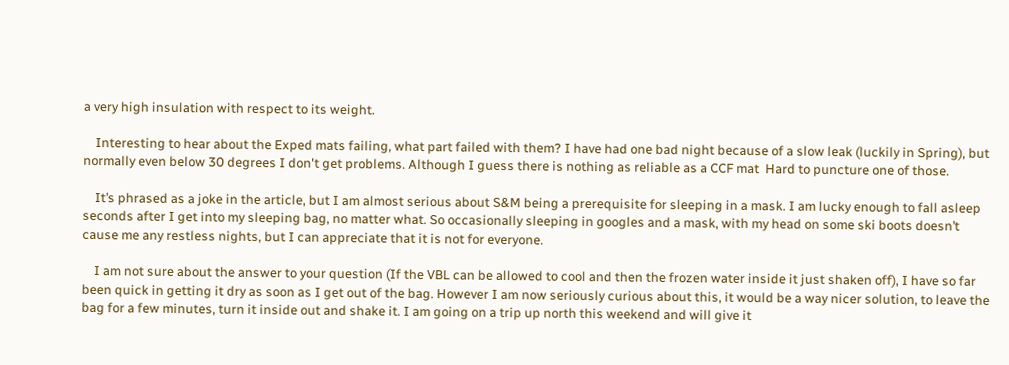a very high insulation with respect to its weight.

    Interesting to hear about the Exped mats failing, what part failed with them? I have had one bad night because of a slow leak (luckily in Spring), but normally even below 30 degrees I don't get problems. Although I guess there is nothing as reliable as a CCF mat  Hard to puncture one of those.

    It’s phrased as a joke in the article, but I am almost serious about S&M being a prerequisite for sleeping in a mask. I am lucky enough to fall asleep seconds after I get into my sleeping bag, no matter what. So occasionally sleeping in googles and a mask, with my head on some ski boots doesn’t cause me any restless nights, but I can appreciate that it is not for everyone.

    I am not sure about the answer to your question (If the VBL can be allowed to cool and then the frozen water inside it just shaken off), I have so far been quick in getting it dry as soon as I get out of the bag. However I am now seriously curious about this, it would be a way nicer solution, to leave the bag for a few minutes, turn it inside out and shake it. I am going on a trip up north this weekend and will give it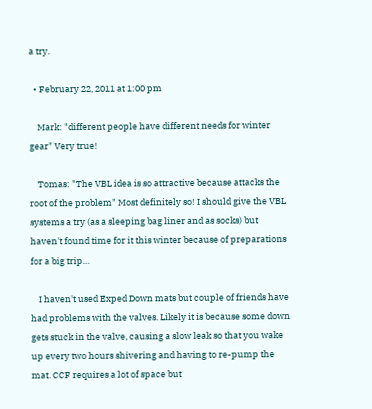a try.

  • February 22, 2011 at 1:00 pm

    Mark: "different people have different needs for winter gear" Very true!

    Tomas: "The VBL idea is so attractive because attacks the root of the problem" Most definitely so! I should give the VBL systems a try (as a sleeping bag liner and as socks) but haven't found time for it this winter because of preparations for a big trip…

    I haven't used Exped Down mats but couple of friends have had problems with the valves. Likely it is because some down gets stuck in the valve, causing a slow leak so that you wake up every two hours shivering and having to re-pump the mat. CCF requires a lot of space but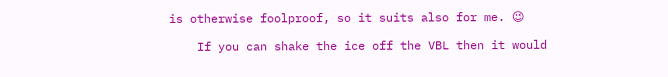is otherwise foolproof, so it suits also for me. 😉

    If you can shake the ice off the VBL then it would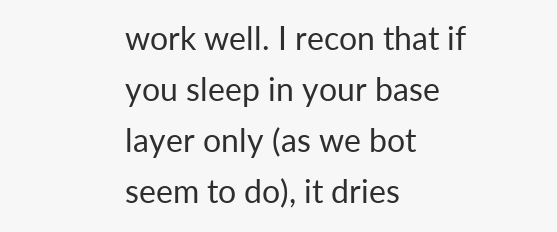work well. I recon that if you sleep in your base layer only (as we bot seem to do), it dries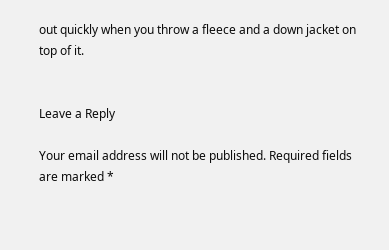out quickly when you throw a fleece and a down jacket on top of it.


Leave a Reply

Your email address will not be published. Required fields are marked *